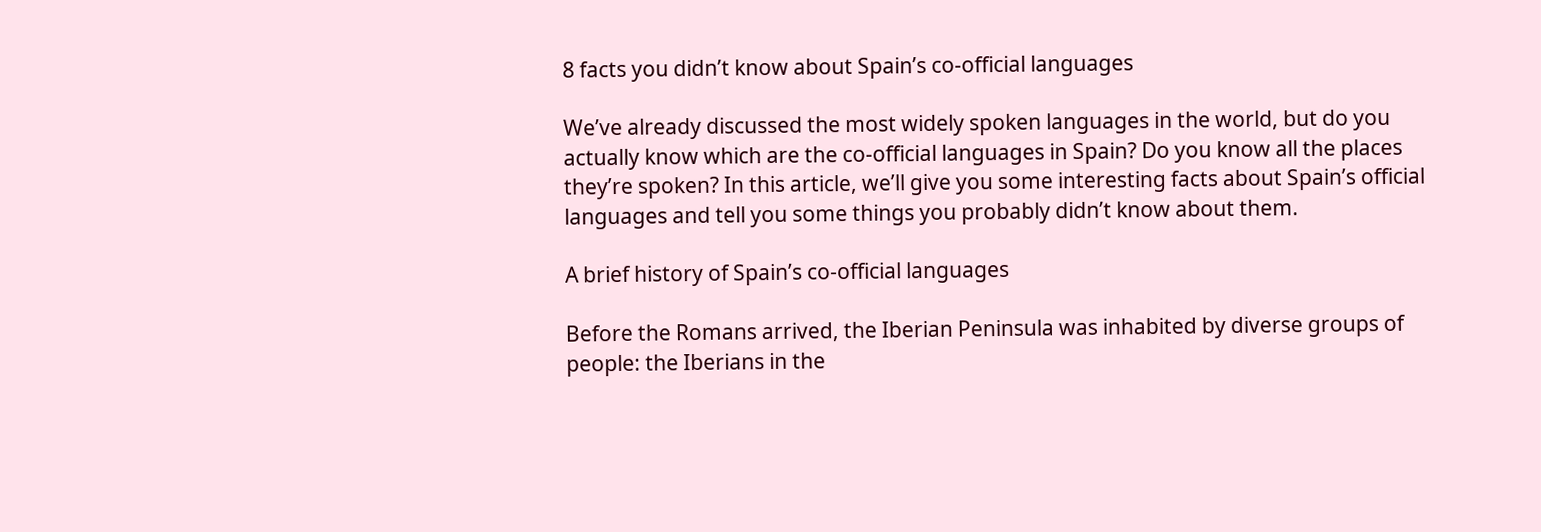8 facts you didn’t know about Spain’s co-official languages

We’ve already discussed the most widely spoken languages in the world, but do you actually know which are the co-official languages in Spain? Do you know all the places they’re spoken? In this article, we’ll give you some interesting facts about Spain’s official languages and tell you some things you probably didn’t know about them.

A brief history of Spain’s co-official languages

Before the Romans arrived, the Iberian Peninsula was inhabited by diverse groups of people: the Iberians in the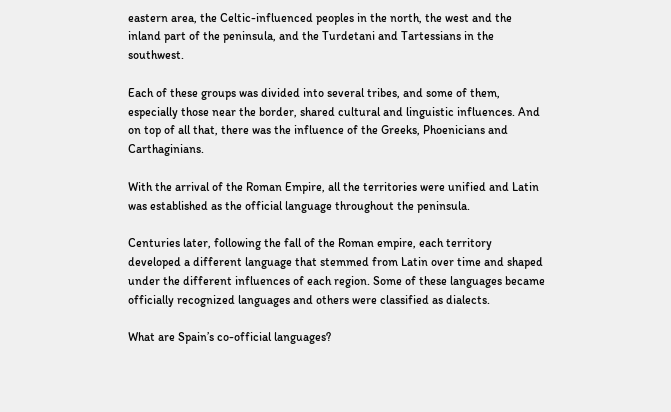eastern area, the Celtic-influenced peoples in the north, the west and the inland part of the peninsula, and the Turdetani and Tartessians in the southwest.

Each of these groups was divided into several tribes, and some of them, especially those near the border, shared cultural and linguistic influences. And on top of all that, there was the influence of the Greeks, Phoenicians and Carthaginians.

With the arrival of the Roman Empire, all the territories were unified and Latin was established as the official language throughout the peninsula.

Centuries later, following the fall of the Roman empire, each territory developed a different language that stemmed from Latin over time and shaped under the different influences of each region. Some of these languages became officially recognized languages and others were classified as dialects.

What are Spain’s co-official languages?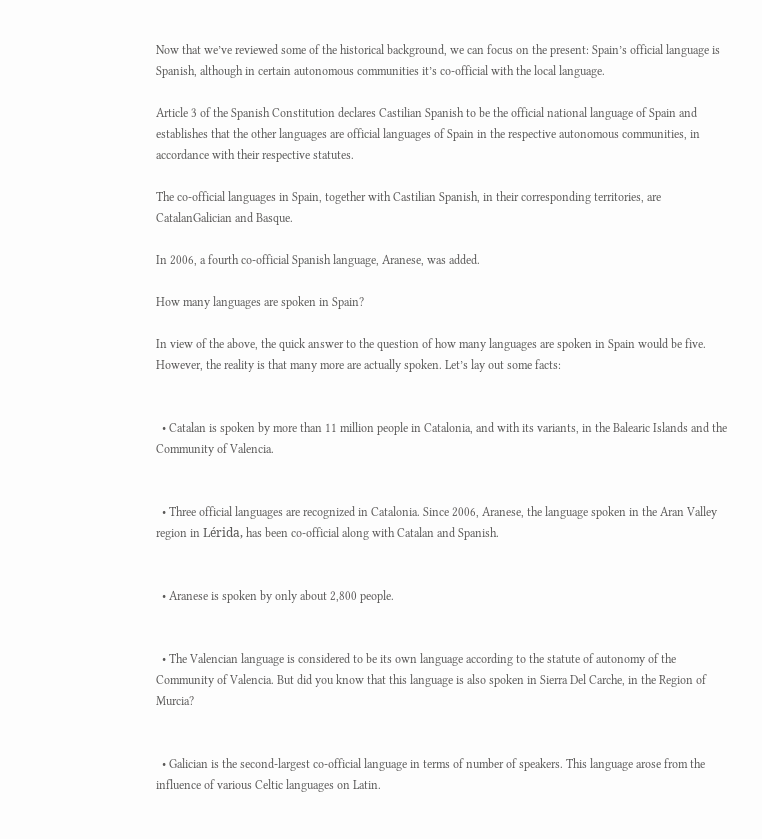Now that we’ve reviewed some of the historical background, we can focus on the present: Spain’s official language is Spanish, although in certain autonomous communities it’s co-official with the local language.

Article 3 of the Spanish Constitution declares Castilian Spanish to be the official national language of Spain and establishes that the other languages are official languages of Spain in the respective autonomous communities, in accordance with their respective statutes.

The co-official languages in Spain, together with Castilian Spanish, in their corresponding territories, are CatalanGalician and Basque.

In 2006, a fourth co-official Spanish language, Aranese, was added.

How many languages are spoken in Spain?

In view of the above, the quick answer to the question of how many languages are spoken in Spain would be five. However, the reality is that many more are actually spoken. Let’s lay out some facts:


  • Catalan is spoken by more than 11 million people in Catalonia, and with its variants, in the Balearic Islands and the Community of Valencia.


  • Three official languages are recognized in Catalonia. Since 2006, Aranese, the language spoken in the Aran Valley region in Lérida, has been co-official along with Catalan and Spanish.


  • Aranese is spoken by only about 2,800 people.


  • The Valencian language is considered to be its own language according to the statute of autonomy of the Community of Valencia. But did you know that this language is also spoken in Sierra Del Carche, in the Region of Murcia?


  • Galician is the second-largest co-official language in terms of number of speakers. This language arose from the influence of various Celtic languages on Latin.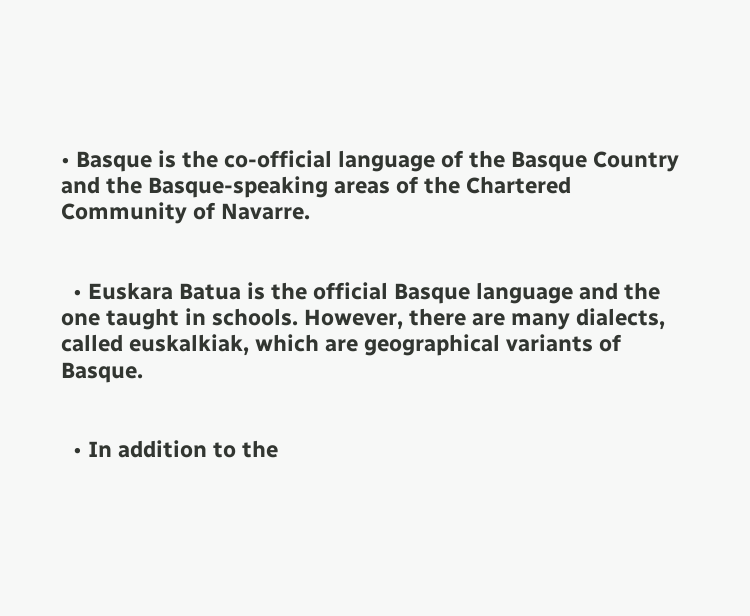• Basque is the co-official language of the Basque Country and the Basque-speaking areas of the Chartered Community of Navarre.


  • Euskara Batua is the official Basque language and the one taught in schools. However, there are many dialects, called euskalkiak, which are geographical variants of Basque.


  • In addition to the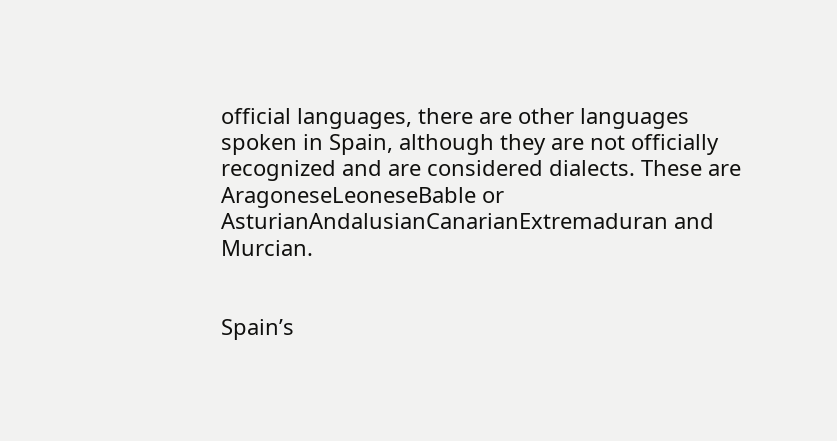official languages, there are other languages spoken in Spain, although they are not officially recognized and are considered dialects. These are AragoneseLeoneseBable or AsturianAndalusianCanarianExtremaduran and Murcian.


Spain’s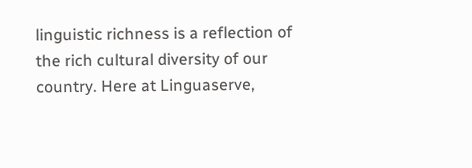linguistic richness is a reflection of the rich cultural diversity of our country. Here at Linguaserve,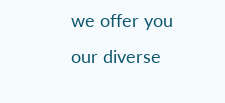we offer you our diverse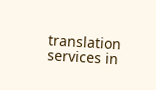translation services in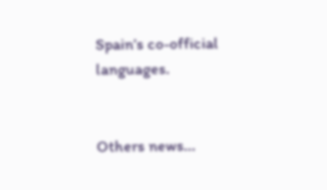Spain’s co-official languages.


Others news...